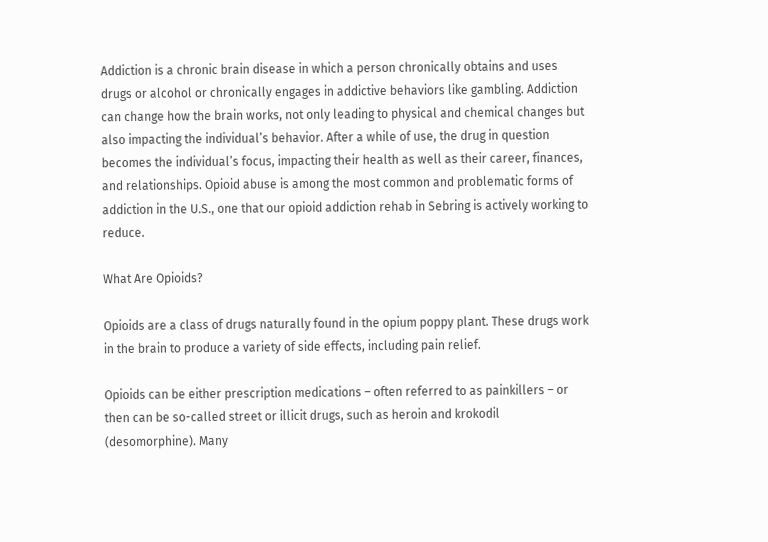Addiction is a chronic brain disease in which a person chronically obtains and uses drugs or alcohol or chronically engages in addictive behaviors like gambling. Addiction can change how the brain works, not only leading to physical and chemical changes but also impacting the individual’s behavior. After a while of use, the drug in question becomes the individual’s focus, impacting their health as well as their career, finances, and relationships. Opioid abuse is among the most common and problematic forms of addiction in the U.S., one that our opioid addiction rehab in Sebring is actively working to reduce.

What Are Opioids?

Opioids are a class of drugs naturally found in the opium poppy plant. These drugs work in the brain to produce a variety of side effects, including pain relief.

Opioids can be either prescription medications – often referred to as painkillers – or then can be so-called street or illicit drugs, such as heroin and krokodil (desomorphine). Many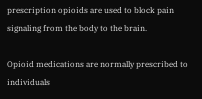prescription opioids are used to block pain signaling from the body to the brain.

Opioid medications are normally prescribed to individuals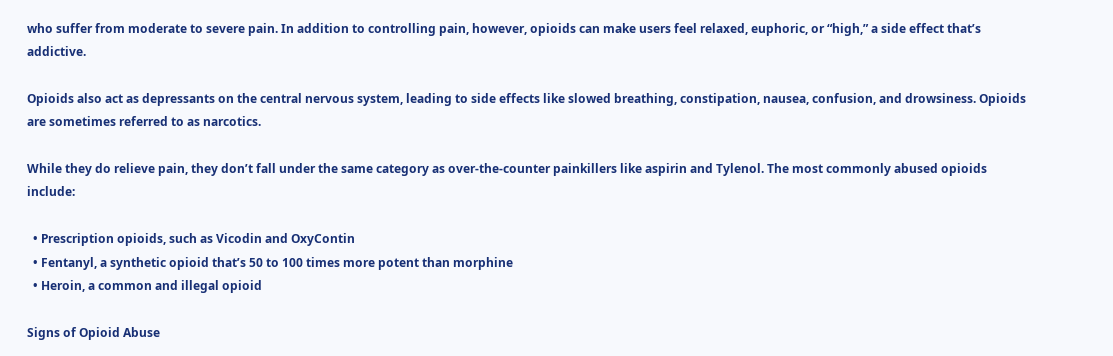who suffer from moderate to severe pain. In addition to controlling pain, however, opioids can make users feel relaxed, euphoric, or “high,” a side effect that’s addictive.

Opioids also act as depressants on the central nervous system, leading to side effects like slowed breathing, constipation, nausea, confusion, and drowsiness. Opioids are sometimes referred to as narcotics.

While they do relieve pain, they don’t fall under the same category as over-the-counter painkillers like aspirin and Tylenol. The most commonly abused opioids include:

  • Prescription opioids, such as Vicodin and OxyContin
  • Fentanyl, a synthetic opioid that’s 50 to 100 times more potent than morphine
  • Heroin, a common and illegal opioid

Signs of Opioid Abuse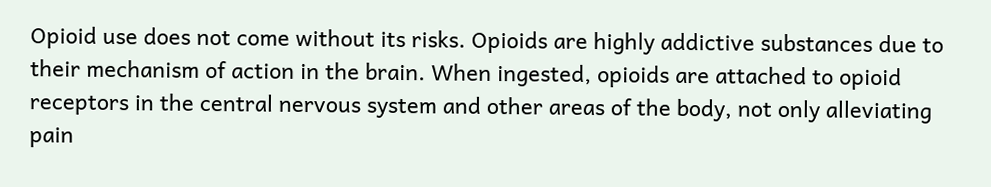Opioid use does not come without its risks. Opioids are highly addictive substances due to their mechanism of action in the brain. When ingested, opioids are attached to opioid receptors in the central nervous system and other areas of the body, not only alleviating pain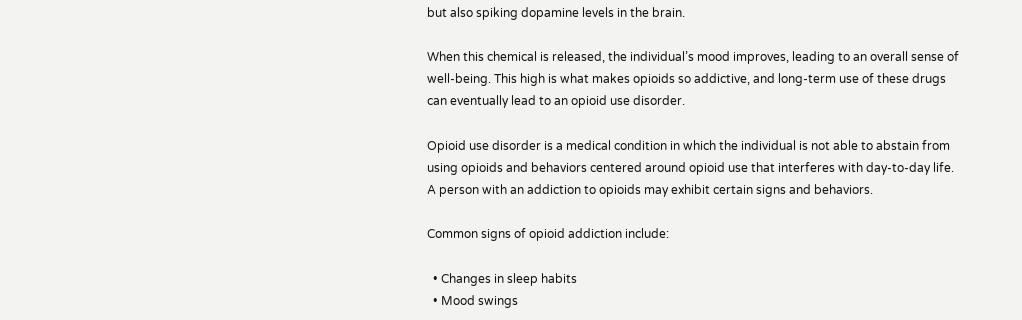but also spiking dopamine levels in the brain.

When this chemical is released, the individual’s mood improves, leading to an overall sense of well-being. This high is what makes opioids so addictive, and long-term use of these drugs can eventually lead to an opioid use disorder.

Opioid use disorder is a medical condition in which the individual is not able to abstain from using opioids and behaviors centered around opioid use that interferes with day-to-day life. A person with an addiction to opioids may exhibit certain signs and behaviors.

Common signs of opioid addiction include:

  • Changes in sleep habits
  • Mood swings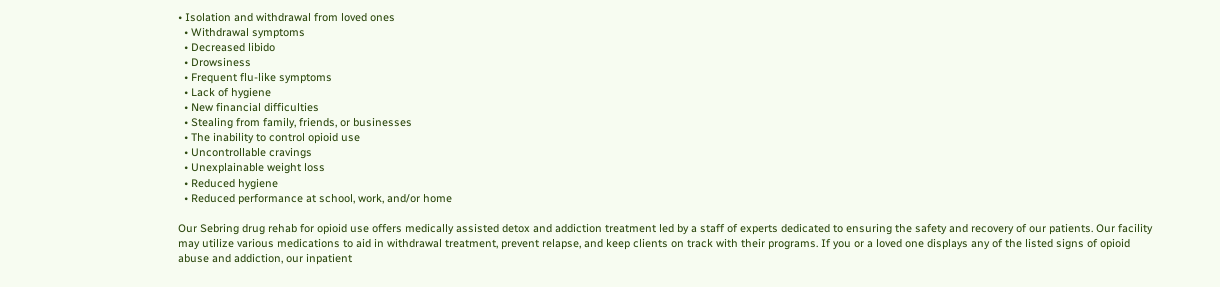• Isolation and withdrawal from loved ones
  • Withdrawal symptoms
  • Decreased libido
  • Drowsiness
  • Frequent flu-like symptoms
  • Lack of hygiene
  • New financial difficulties
  • Stealing from family, friends, or businesses
  • The inability to control opioid use
  • Uncontrollable cravings
  • Unexplainable weight loss
  • Reduced hygiene
  • Reduced performance at school, work, and/or home

Our Sebring drug rehab for opioid use offers medically assisted detox and addiction treatment led by a staff of experts dedicated to ensuring the safety and recovery of our patients. Our facility may utilize various medications to aid in withdrawal treatment, prevent relapse, and keep clients on track with their programs. If you or a loved one displays any of the listed signs of opioid abuse and addiction, our inpatient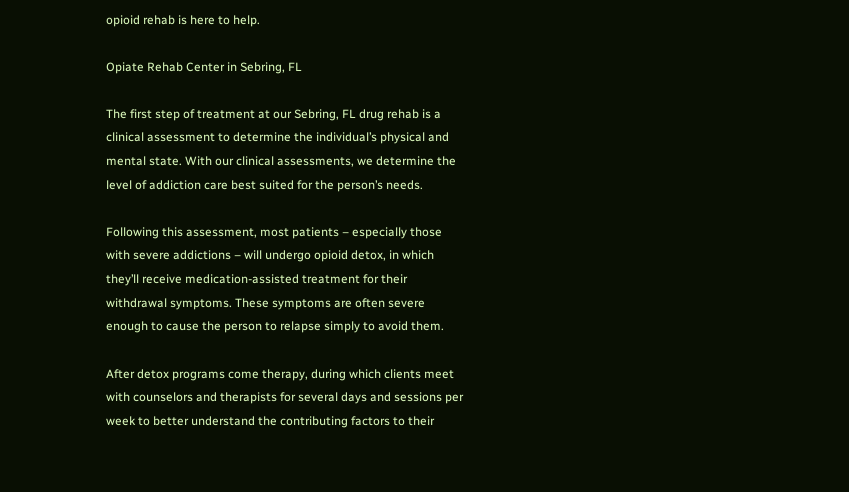opioid rehab is here to help.

Opiate Rehab Center in Sebring, FL

The first step of treatment at our Sebring, FL drug rehab is a clinical assessment to determine the individual’s physical and mental state. With our clinical assessments, we determine the level of addiction care best suited for the person’s needs.

Following this assessment, most patients – especially those with severe addictions – will undergo opioid detox, in which they’ll receive medication-assisted treatment for their withdrawal symptoms. These symptoms are often severe enough to cause the person to relapse simply to avoid them.

After detox programs come therapy, during which clients meet with counselors and therapists for several days and sessions per week to better understand the contributing factors to their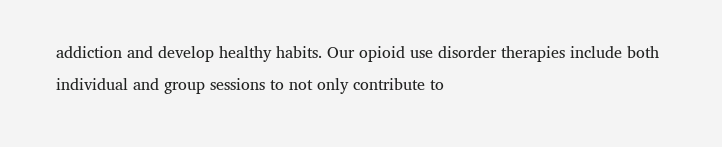addiction and develop healthy habits. Our opioid use disorder therapies include both individual and group sessions to not only contribute to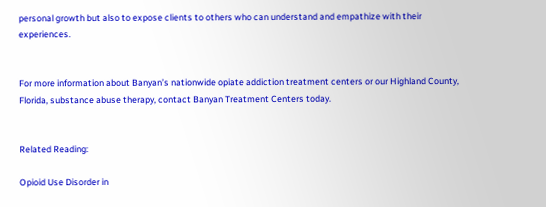personal growth but also to expose clients to others who can understand and empathize with their experiences.


For more information about Banyan’s nationwide opiate addiction treatment centers or our Highland County, Florida, substance abuse therapy, contact Banyan Treatment Centers today.


Related Reading:

Opioid Use Disorder in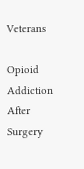Veterans

Opioid Addiction After Surgery